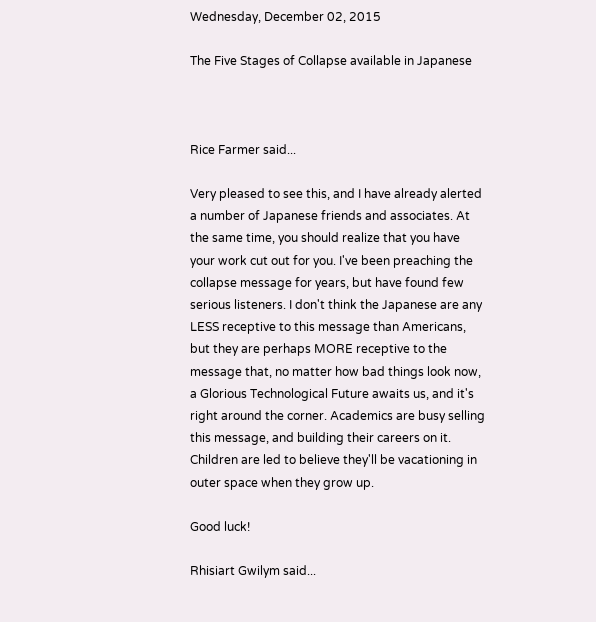Wednesday, December 02, 2015

The Five Stages of Collapse available in Japanese



Rice Farmer said...

Very pleased to see this, and I have already alerted a number of Japanese friends and associates. At the same time, you should realize that you have your work cut out for you. I've been preaching the collapse message for years, but have found few serious listeners. I don't think the Japanese are any LESS receptive to this message than Americans, but they are perhaps MORE receptive to the message that, no matter how bad things look now, a Glorious Technological Future awaits us, and it's right around the corner. Academics are busy selling this message, and building their careers on it. Children are led to believe they'll be vacationing in outer space when they grow up.

Good luck!

Rhisiart Gwilym said...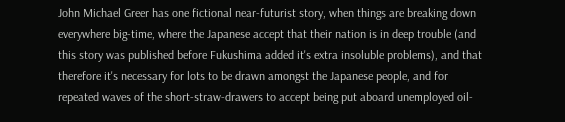John Michael Greer has one fictional near-futurist story, when things are breaking down everywhere big-time, where the Japanese accept that their nation is in deep trouble (and this story was published before Fukushima added it's extra insoluble problems), and that therefore it's necessary for lots to be drawn amongst the Japanese people, and for repeated waves of the short-straw-drawers to accept being put aboard unemployed oil-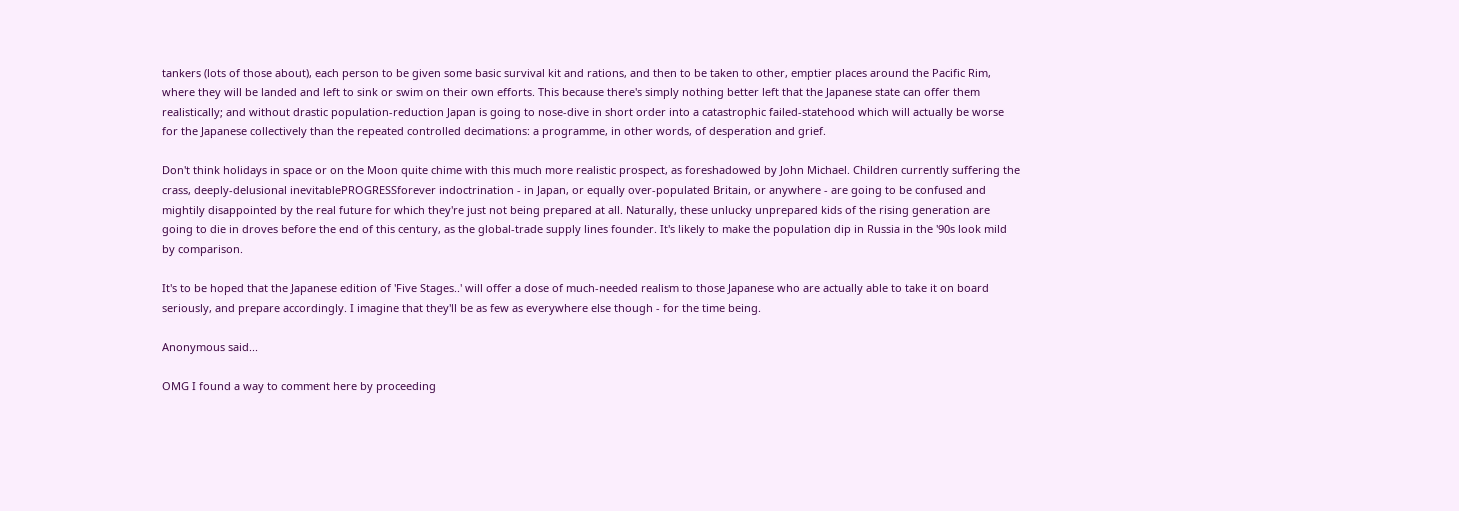tankers (lots of those about), each person to be given some basic survival kit and rations, and then to be taken to other, emptier places around the Pacific Rim, where they will be landed and left to sink or swim on their own efforts. This because there's simply nothing better left that the Japanese state can offer them realistically; and without drastic population-reduction Japan is going to nose-dive in short order into a catastrophic failed-statehood which will actually be worse for the Japanese collectively than the repeated controlled decimations: a programme, in other words, of desperation and grief.

Don't think holidays in space or on the Moon quite chime with this much more realistic prospect, as foreshadowed by John Michael. Children currently suffering the crass, deeply-delusional inevitablePROGRESSforever indoctrination - in Japan, or equally over-populated Britain, or anywhere - are going to be confused and mightily disappointed by the real future for which they're just not being prepared at all. Naturally, these unlucky unprepared kids of the rising generation are going to die in droves before the end of this century, as the global-trade supply lines founder. It's likely to make the population dip in Russia in the '90s look mild by comparison.

It's to be hoped that the Japanese edition of 'Five Stages..' will offer a dose of much-needed realism to those Japanese who are actually able to take it on board seriously, and prepare accordingly. I imagine that they'll be as few as everywhere else though - for the time being.

Anonymous said...

OMG I found a way to comment here by proceeding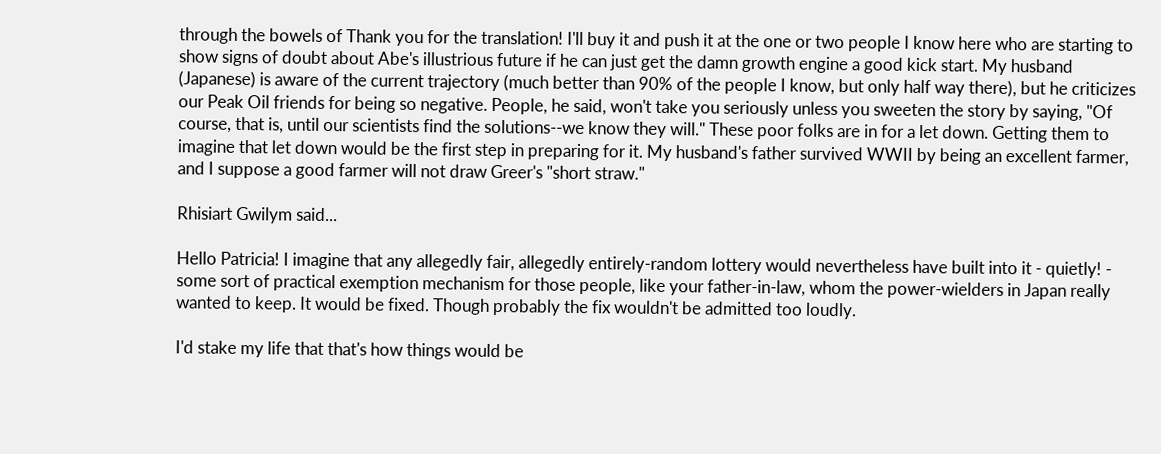through the bowels of Thank you for the translation! I'll buy it and push it at the one or two people I know here who are starting to show signs of doubt about Abe's illustrious future if he can just get the damn growth engine a good kick start. My husband (Japanese) is aware of the current trajectory (much better than 90% of the people I know, but only half way there), but he criticizes our Peak Oil friends for being so negative. People, he said, won't take you seriously unless you sweeten the story by saying, "Of course, that is, until our scientists find the solutions--we know they will." These poor folks are in for a let down. Getting them to imagine that let down would be the first step in preparing for it. My husband's father survived WWII by being an excellent farmer, and I suppose a good farmer will not draw Greer's "short straw."

Rhisiart Gwilym said...

Hello Patricia! I imagine that any allegedly fair, allegedly entirely-random lottery would nevertheless have built into it - quietly! - some sort of practical exemption mechanism for those people, like your father-in-law, whom the power-wielders in Japan really wanted to keep. It would be fixed. Though probably the fix wouldn't be admitted too loudly.

I'd stake my life that that's how things would be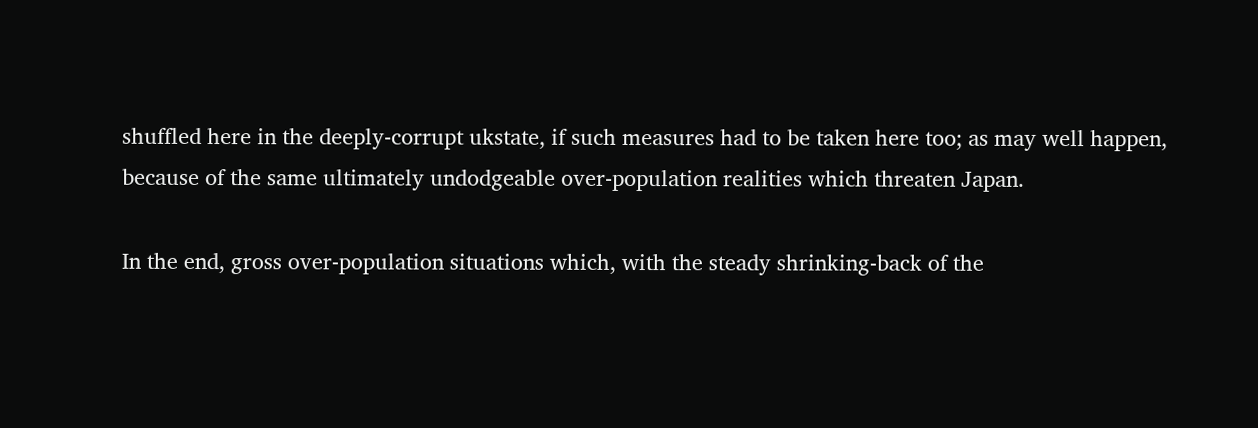shuffled here in the deeply-corrupt ukstate, if such measures had to be taken here too; as may well happen, because of the same ultimately undodgeable over-population realities which threaten Japan.

In the end, gross over-population situations which, with the steady shrinking-back of the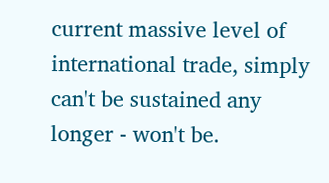current massive level of international trade, simply can't be sustained any longer - won't be.